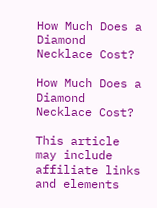How Much Does a Diamond Necklace Cost?

How Much Does a Diamond Necklace Cost?

This article may include affiliate links and elements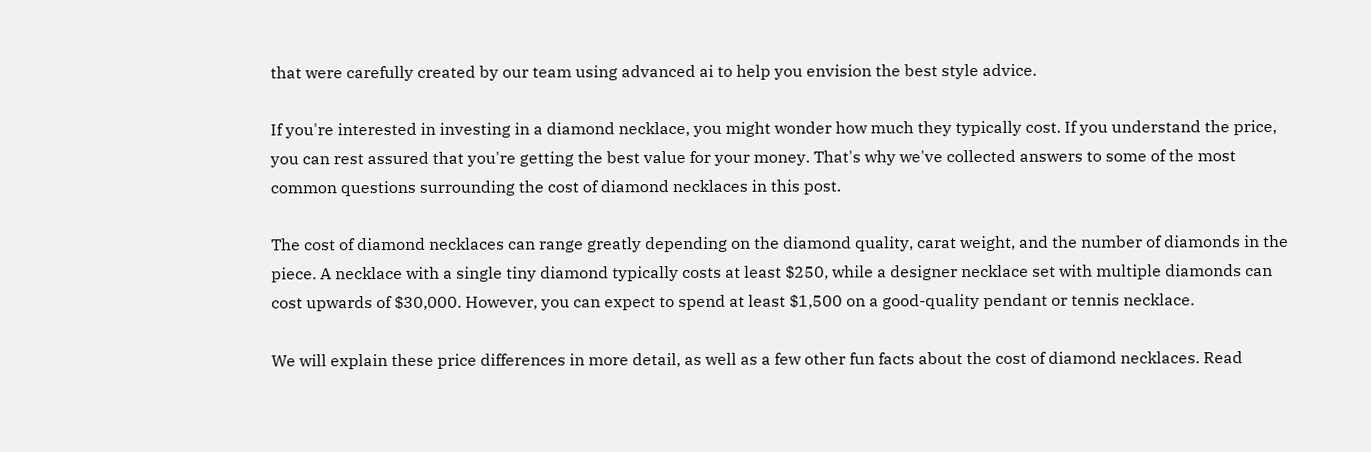that were carefully created by our team using advanced ai to help you envision the best style advice.

If you're interested in investing in a diamond necklace, you might wonder how much they typically cost. If you understand the price, you can rest assured that you're getting the best value for your money. That's why we've collected answers to some of the most common questions surrounding the cost of diamond necklaces in this post.

The cost of diamond necklaces can range greatly depending on the diamond quality, carat weight, and the number of diamonds in the piece. A necklace with a single tiny diamond typically costs at least $250, while a designer necklace set with multiple diamonds can cost upwards of $30,000. However, you can expect to spend at least $1,500 on a good-quality pendant or tennis necklace.

We will explain these price differences in more detail, as well as a few other fun facts about the cost of diamond necklaces. Read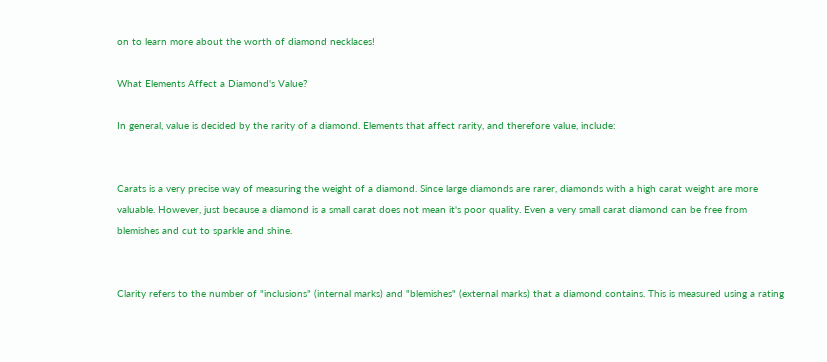on to learn more about the worth of diamond necklaces!

What Elements Affect a Diamond's Value?

In general, value is decided by the rarity of a diamond. Elements that affect rarity, and therefore value, include:


Carats is a very precise way of measuring the weight of a diamond. Since large diamonds are rarer, diamonds with a high carat weight are more valuable. However, just because a diamond is a small carat does not mean it's poor quality. Even a very small carat diamond can be free from blemishes and cut to sparkle and shine.


Clarity refers to the number of "inclusions" (internal marks) and "blemishes" (external marks) that a diamond contains. This is measured using a rating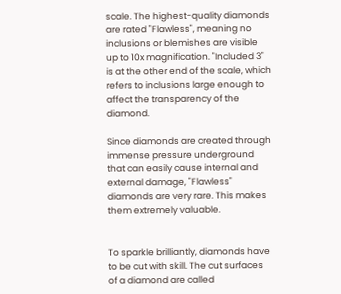scale. The highest-quality diamonds are rated "Flawless", meaning no inclusions or blemishes are visible up to 10x magnification. "Included 3" is at the other end of the scale, which refers to inclusions large enough to affect the transparency of the diamond.

Since diamonds are created through immense pressure underground that can easily cause internal and external damage, "Flawless" diamonds are very rare. This makes them extremely valuable.


To sparkle brilliantly, diamonds have to be cut with skill. The cut surfaces of a diamond are called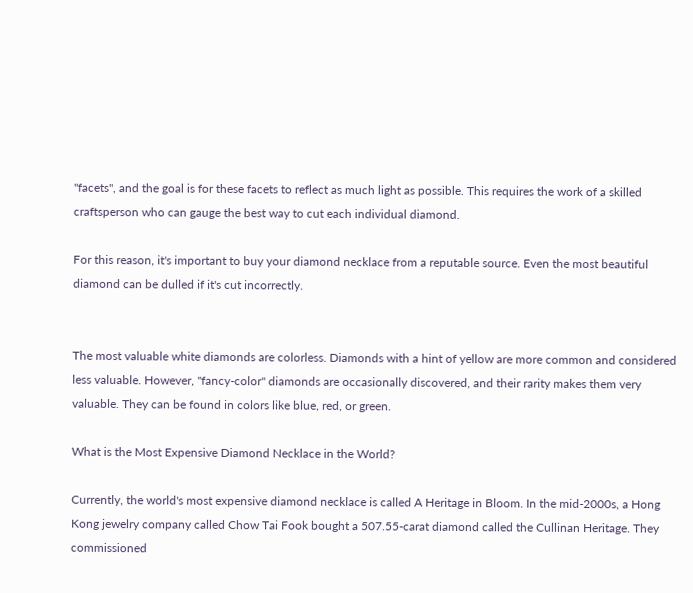"facets", and the goal is for these facets to reflect as much light as possible. This requires the work of a skilled craftsperson who can gauge the best way to cut each individual diamond.

For this reason, it's important to buy your diamond necklace from a reputable source. Even the most beautiful diamond can be dulled if it's cut incorrectly.


The most valuable white diamonds are colorless. Diamonds with a hint of yellow are more common and considered less valuable. However, "fancy-color" diamonds are occasionally discovered, and their rarity makes them very valuable. They can be found in colors like blue, red, or green.

What is the Most Expensive Diamond Necklace in the World?

Currently, the world's most expensive diamond necklace is called A Heritage in Bloom. In the mid-2000s, a Hong Kong jewelry company called Chow Tai Fook bought a 507.55-carat diamond called the Cullinan Heritage. They commissioned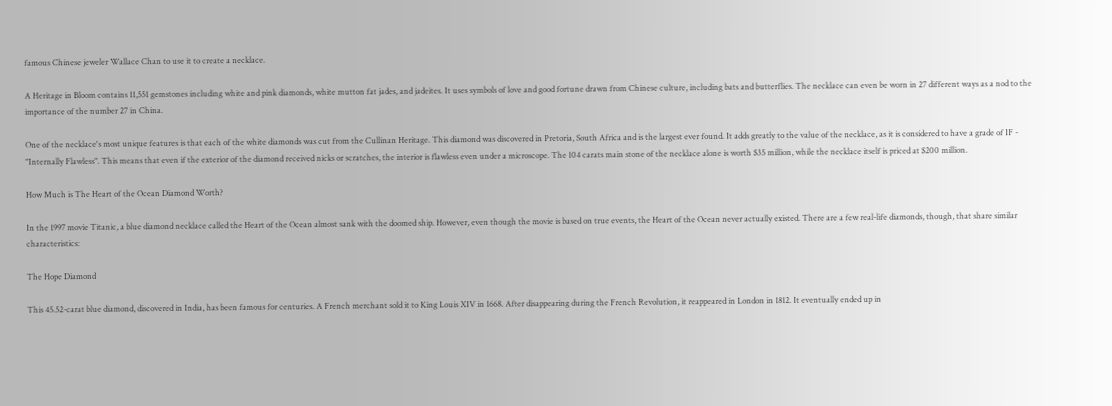famous Chinese jeweler Wallace Chan to use it to create a necklace.

A Heritage in Bloom contains 11,551 gemstones including white and pink diamonds, white mutton fat jades, and jadeites. It uses symbols of love and good fortune drawn from Chinese culture, including bats and butterflies. The necklace can even be worn in 27 different ways as a nod to the importance of the number 27 in China.

One of the necklace's most unique features is that each of the white diamonds was cut from the Cullinan Heritage. This diamond was discovered in Pretoria, South Africa and is the largest ever found. It adds greatly to the value of the necklace, as it is considered to have a grade of IF - "Internally Flawless". This means that even if the exterior of the diamond received nicks or scratches, the interior is flawless even under a microscope. The 104 carats main stone of the necklace alone is worth $35 million, while the necklace itself is priced at $200 million.

How Much is The Heart of the Ocean Diamond Worth?

In the 1997 movie Titanic, a blue diamond necklace called the Heart of the Ocean almost sank with the doomed ship. However, even though the movie is based on true events, the Heart of the Ocean never actually existed. There are a few real-life diamonds, though, that share similar characteristics:

The Hope Diamond

This 45.52-carat blue diamond, discovered in India, has been famous for centuries. A French merchant sold it to King Louis XIV in 1668. After disappearing during the French Revolution, it reappeared in London in 1812. It eventually ended up in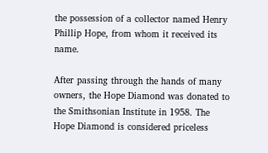the possession of a collector named Henry Phillip Hope, from whom it received its name.

After passing through the hands of many owners, the Hope Diamond was donated to the Smithsonian Institute in 1958. The Hope Diamond is considered priceless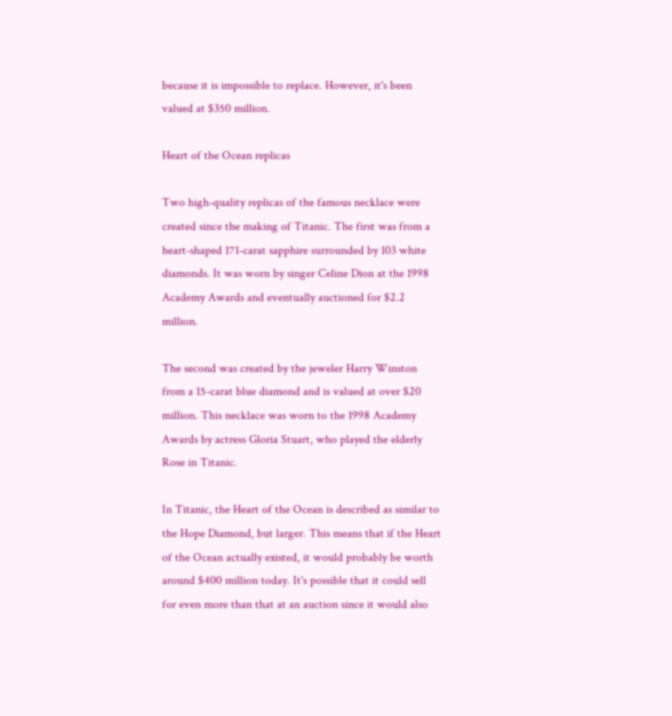because it is impossible to replace. However, it's been valued at $350 million.

Heart of the Ocean replicas

Two high-quality replicas of the famous necklace were created since the making of Titanic. The first was from a heart-shaped 171-carat sapphire surrounded by 103 white diamonds. It was worn by singer Celine Dion at the 1998 Academy Awards and eventually auctioned for $2.2 million.

The second was created by the jeweler Harry Winston from a 15-carat blue diamond and is valued at over $20 million. This necklace was worn to the 1998 Academy Awards by actress Gloria Stuart, who played the elderly Rose in Titanic.

In Titanic, the Heart of the Ocean is described as similar to the Hope Diamond, but larger. This means that if the Heart of the Ocean actually existed, it would probably be worth around $400 million today. It's possible that it could sell for even more than that at an auction since it would also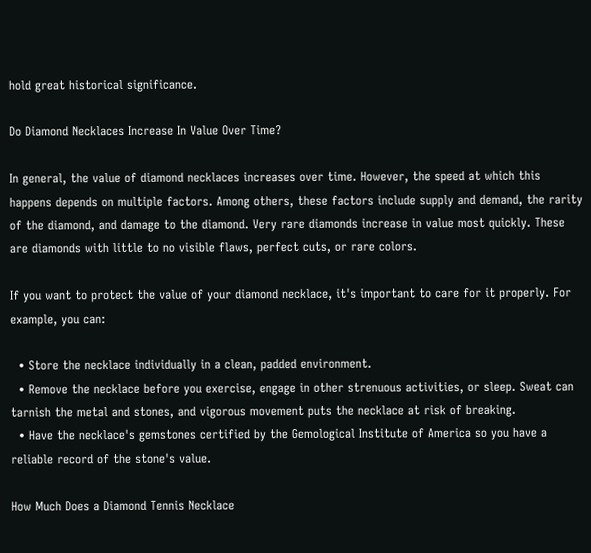hold great historical significance.

Do Diamond Necklaces Increase In Value Over Time?

In general, the value of diamond necklaces increases over time. However, the speed at which this happens depends on multiple factors. Among others, these factors include supply and demand, the rarity of the diamond, and damage to the diamond. Very rare diamonds increase in value most quickly. These are diamonds with little to no visible flaws, perfect cuts, or rare colors.

If you want to protect the value of your diamond necklace, it's important to care for it properly. For example, you can:

  • Store the necklace individually in a clean, padded environment.
  • Remove the necklace before you exercise, engage in other strenuous activities, or sleep. Sweat can tarnish the metal and stones, and vigorous movement puts the necklace at risk of breaking.
  • Have the necklace's gemstones certified by the Gemological Institute of America so you have a reliable record of the stone's value.

How Much Does a Diamond Tennis Necklace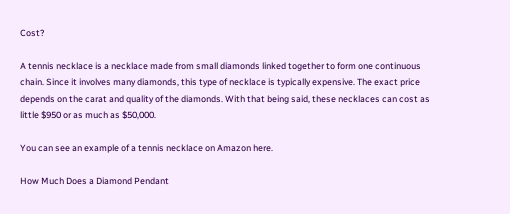Cost?

A tennis necklace is a necklace made from small diamonds linked together to form one continuous chain. Since it involves many diamonds, this type of necklace is typically expensive. The exact price depends on the carat and quality of the diamonds. With that being said, these necklaces can cost as little $950 or as much as $50,000.

You can see an example of a tennis necklace on Amazon here.

How Much Does a Diamond Pendant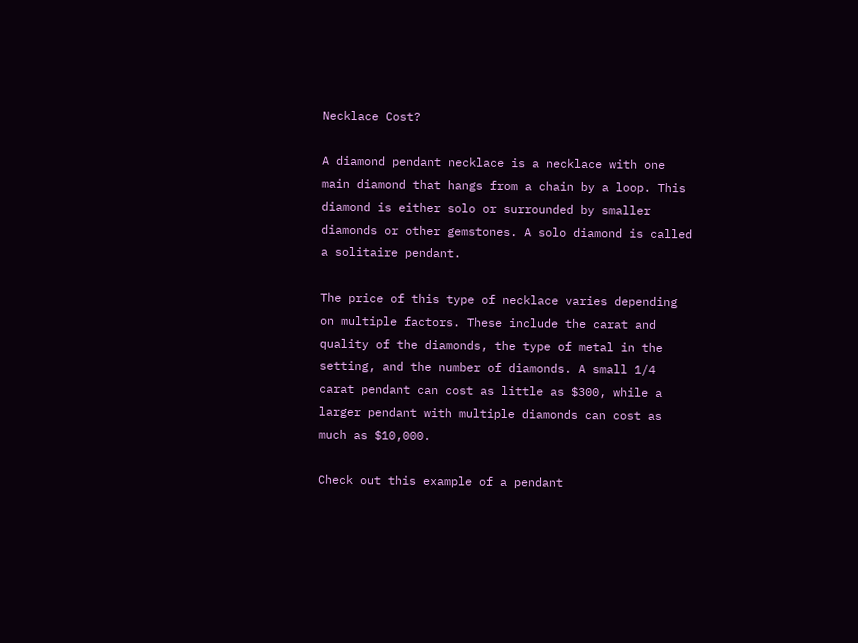Necklace Cost?

A diamond pendant necklace is a necklace with one main diamond that hangs from a chain by a loop. This diamond is either solo or surrounded by smaller diamonds or other gemstones. A solo diamond is called a solitaire pendant.

The price of this type of necklace varies depending on multiple factors. These include the carat and quality of the diamonds, the type of metal in the setting, and the number of diamonds. A small 1/4 carat pendant can cost as little as $300, while a larger pendant with multiple diamonds can cost as much as $10,000.

Check out this example of a pendant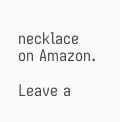necklace on Amazon.

Leave a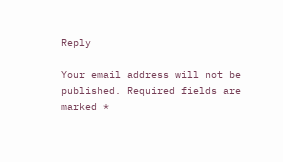Reply

Your email address will not be published. Required fields are marked *